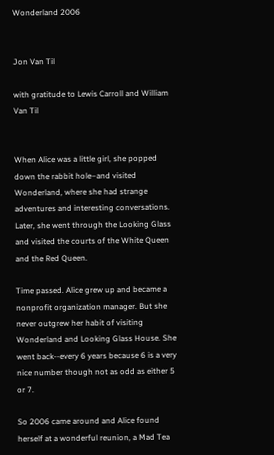Wonderland 2006


Jon Van Til

with gratitude to Lewis Carroll and William Van Til


When Alice was a little girl, she popped down the rabbit hole–and visited Wonderland, where she had strange adventures and interesting conversations. Later, she went through the Looking Glass and visited the courts of the White Queen and the Red Queen.

Time passed. Alice grew up and became a nonprofit organization manager. But she never outgrew her habit of visiting Wonderland and Looking Glass House. She went back--every 6 years because 6 is a very nice number though not as odd as either 5 or 7.

So 2006 came around and Alice found herself at a wonderful reunion, a Mad Tea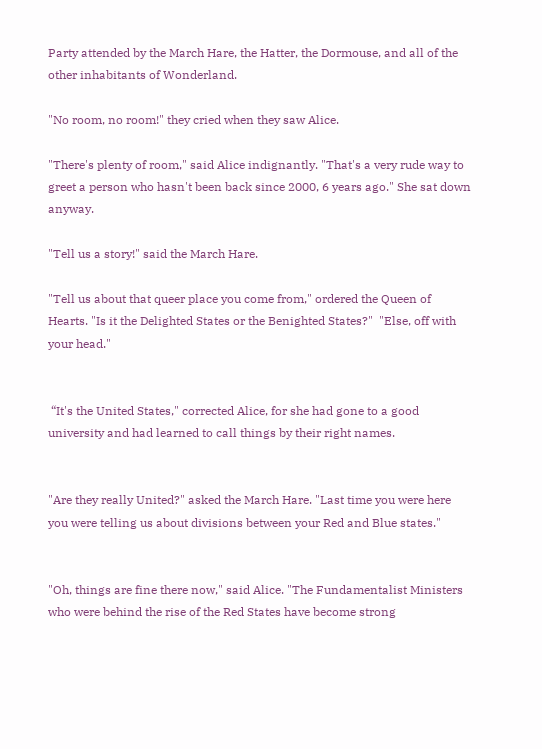Party attended by the March Hare, the Hatter, the Dormouse, and all of the other inhabitants of Wonderland.

"No room, no room!" they cried when they saw Alice.

"There's plenty of room," said Alice indignantly. "That's a very rude way to greet a person who hasn't been back since 2000, 6 years ago." She sat down anyway.

"Tell us a story!" said the March Hare.

"Tell us about that queer place you come from," ordered the Queen of Hearts. "Is it the Delighted States or the Benighted States?"  "Else, off with your head."


 “It's the United States," corrected Alice, for she had gone to a good university and had learned to call things by their right names.


"Are they really United?" asked the March Hare. "Last time you were here you were telling us about divisions between your Red and Blue states."


"Oh, things are fine there now," said Alice. "The Fundamentalist Ministers who were behind the rise of the Red States have become strong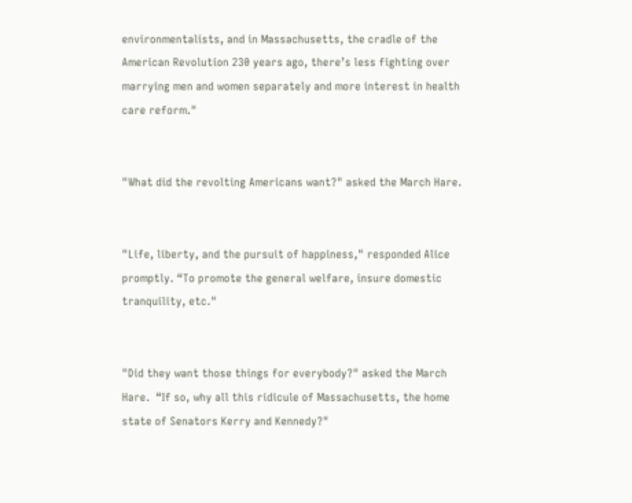environmentalists, and in Massachusetts, the cradle of the American Revolution 230 years ago, there’s less fighting over marrying men and women separately and more interest in health care reform."


"What did the revolting Americans want?" asked the March Hare.


"Life, liberty, and the pursuit of happiness," responded Alice promptly. “To promote the general welfare, insure domestic tranquility, etc."


"Did they want those things for everybody?" asked the March Hare.  “If so, why all this ridicule of Massachusetts, the home state of Senators Kerry and Kennedy?"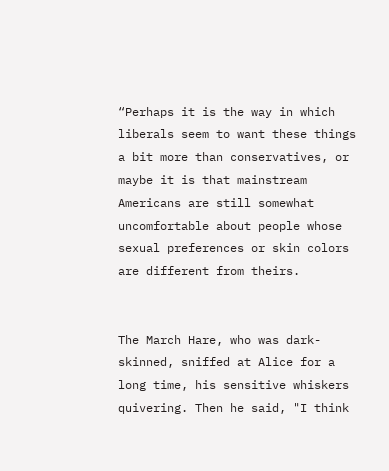“Perhaps it is the way in which liberals seem to want these things a bit more than conservatives, or maybe it is that mainstream Americans are still somewhat uncomfortable about people whose sexual preferences or skin colors are different from theirs.


The March Hare, who was dark-skinned, sniffed at Alice for a long time, his sensitive whiskers quivering. Then he said, "I think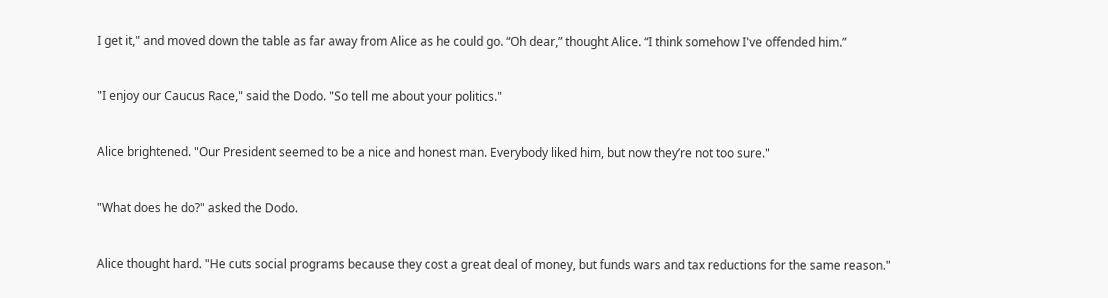I get it," and moved down the table as far away from Alice as he could go. “Oh dear,” thought Alice. “I think somehow I've offended him.”


"I enjoy our Caucus Race," said the Dodo. "So tell me about your politics."


Alice brightened. "Our President seemed to be a nice and honest man. Everybody liked him, but now they’re not too sure."


"What does he do?" asked the Dodo.


Alice thought hard. "He cuts social programs because they cost a great deal of money, but funds wars and tax reductions for the same reason."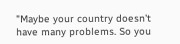"Maybe your country doesn't have many problems. So you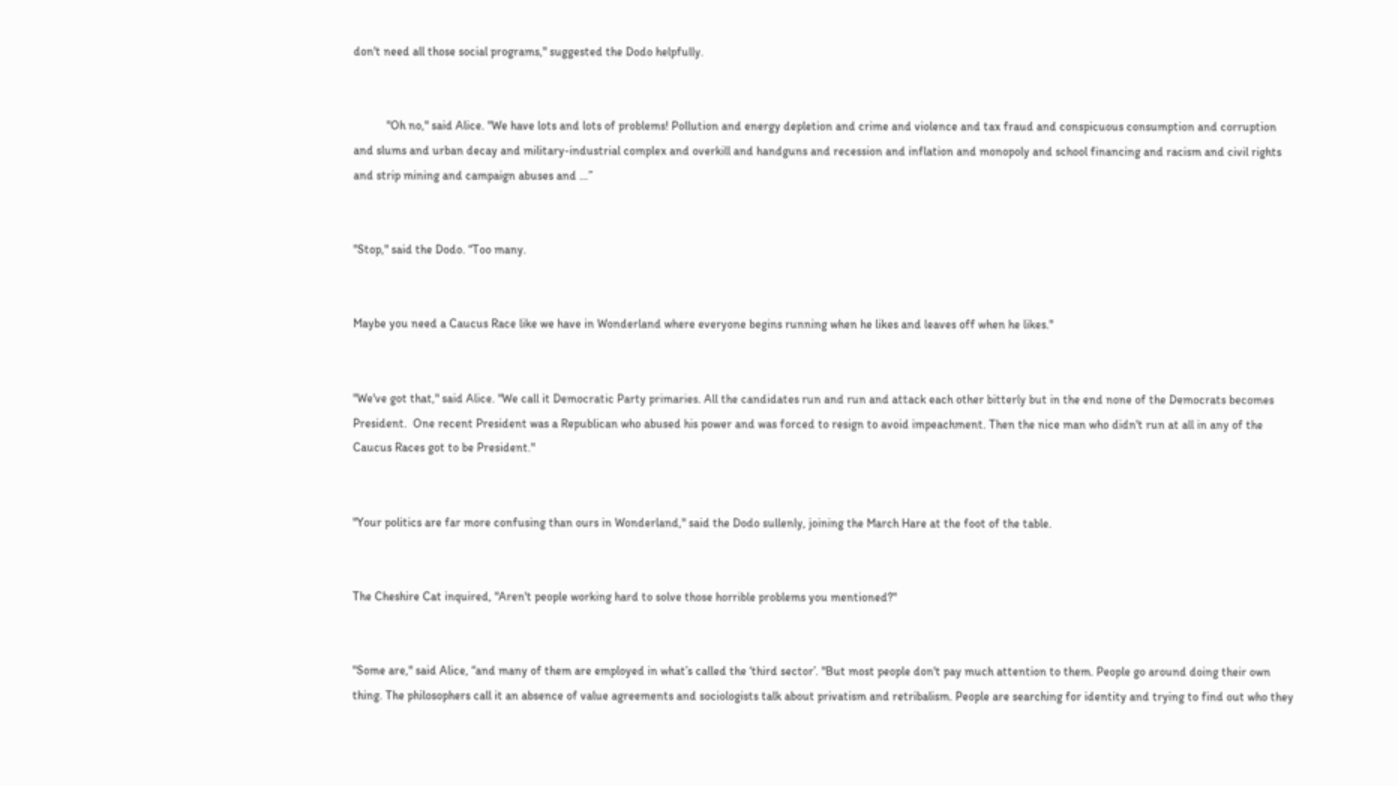don't need all those social programs," suggested the Dodo helpfully.


           "Oh no," said Alice. "We have lots and lots of problems! Pollution and energy depletion and crime and violence and tax fraud and conspicuous consumption and corruption and slums and urban decay and military-industrial complex and overkill and handguns and recession and inflation and monopoly and school financing and racism and civil rights and strip mining and campaign abuses and …”


"Stop," said the Dodo. “Too many.


Maybe you need a Caucus Race like we have in Wonderland where everyone begins running when he likes and leaves off when he likes."


"We've got that," said Alice. "We call it Democratic Party primaries. All the candidates run and run and attack each other bitterly but in the end none of the Democrats becomes President.  One recent President was a Republican who abused his power and was forced to resign to avoid impeachment. Then the nice man who didn't run at all in any of the Caucus Races got to be President."


"Your politics are far more confusing than ours in Wonderland," said the Dodo sullenly, joining the March Hare at the foot of the table.


The Cheshire Cat inquired, "Aren't people working hard to solve those horrible problems you mentioned?"


"Some are," said Alice, “and many of them are employed in what’s called the ‘third sector’. "But most people don't pay much attention to them. People go around doing their own thing. The philosophers call it an absence of value agreements and sociologists talk about privatism and retribalism. People are searching for identity and trying to find out who they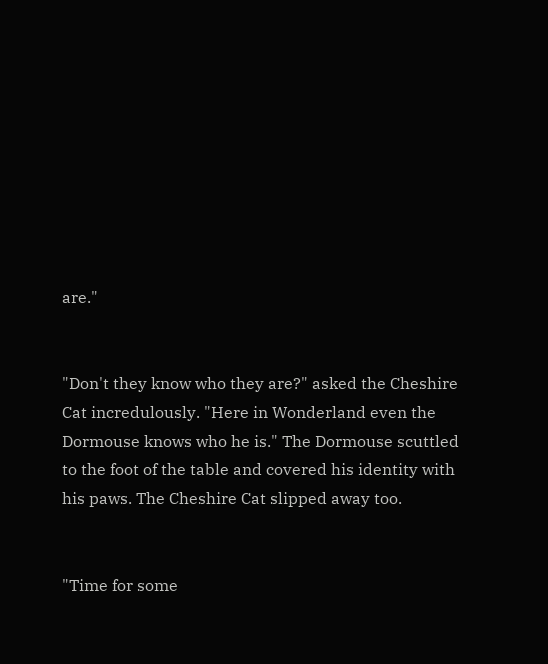are."


"Don't they know who they are?" asked the Cheshire Cat incredulously. "Here in Wonderland even the Dormouse knows who he is." The Dormouse scuttled to the foot of the table and covered his identity with his paws. The Cheshire Cat slipped away too.


"Time for some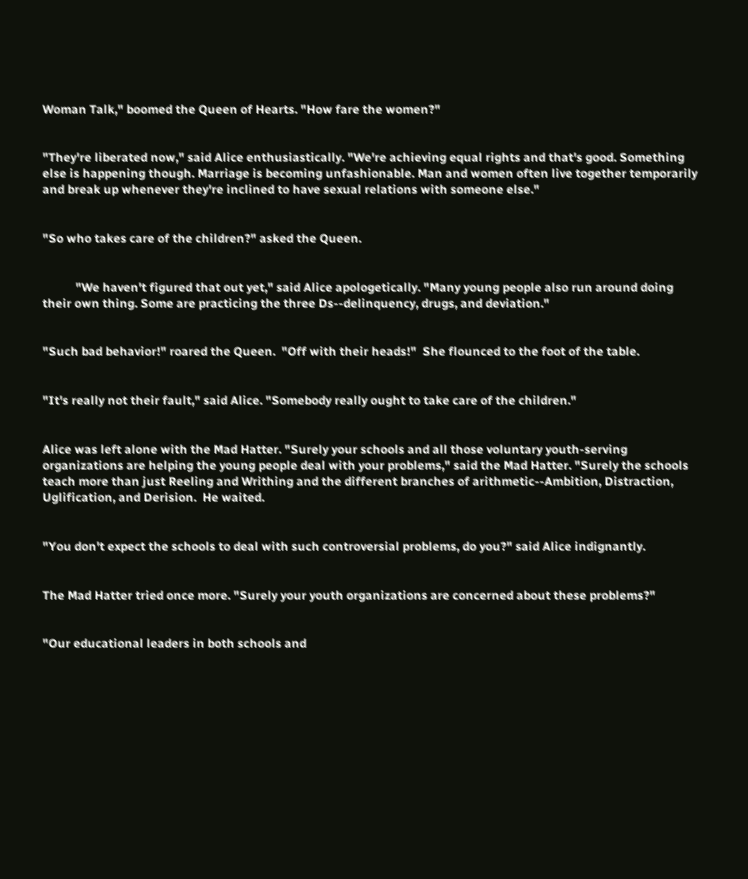Woman Talk," boomed the Queen of Hearts. "How fare the women?"


"They're liberated now," said Alice enthusiastically. "We're achieving equal rights and that's good. Something else is happening though. Marriage is becoming unfashionable. Man and women often live together temporarily and break up whenever they're inclined to have sexual relations with someone else."


"So who takes care of the children?" asked the Queen.


           "We haven't figured that out yet," said Alice apologetically. "Many young people also run around doing their own thing. Some are practicing the three Ds--delinquency, drugs, and deviation."


"Such bad behavior!" roared the Queen.  "Off with their heads!"  She flounced to the foot of the table.


"It's really not their fault," said Alice. "Somebody really ought to take care of the children."


Alice was left alone with the Mad Hatter. "Surely your schools and all those voluntary youth-serving organizations are helping the young people deal with your problems," said the Mad Hatter. "Surely the schools teach more than just Reeling and Writhing and the different branches of arithmetic--Ambition, Distraction, Uglification, and Derision.  He waited.


"You don't expect the schools to deal with such controversial problems, do you?" said Alice indignantly.


The Mad Hatter tried once more. "Surely your youth organizations are concerned about these problems?"


"Our educational leaders in both schools and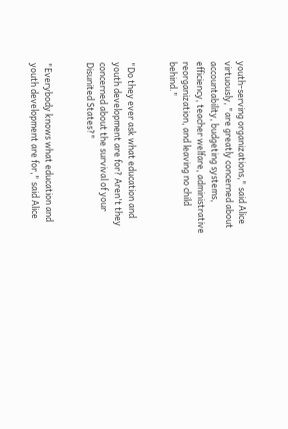youth-serving organizations," said Alice virtuously, "are greatly concerned about accountability, budgeting systems, efficiency, teacher welfare, administrative reorganization, and leaving no child behind."


"Do they ever ask what education and youth development are for? Aren't they concerned about the survival of your Disunited States?"


"Everybody knows what education and youth development are for," said Alice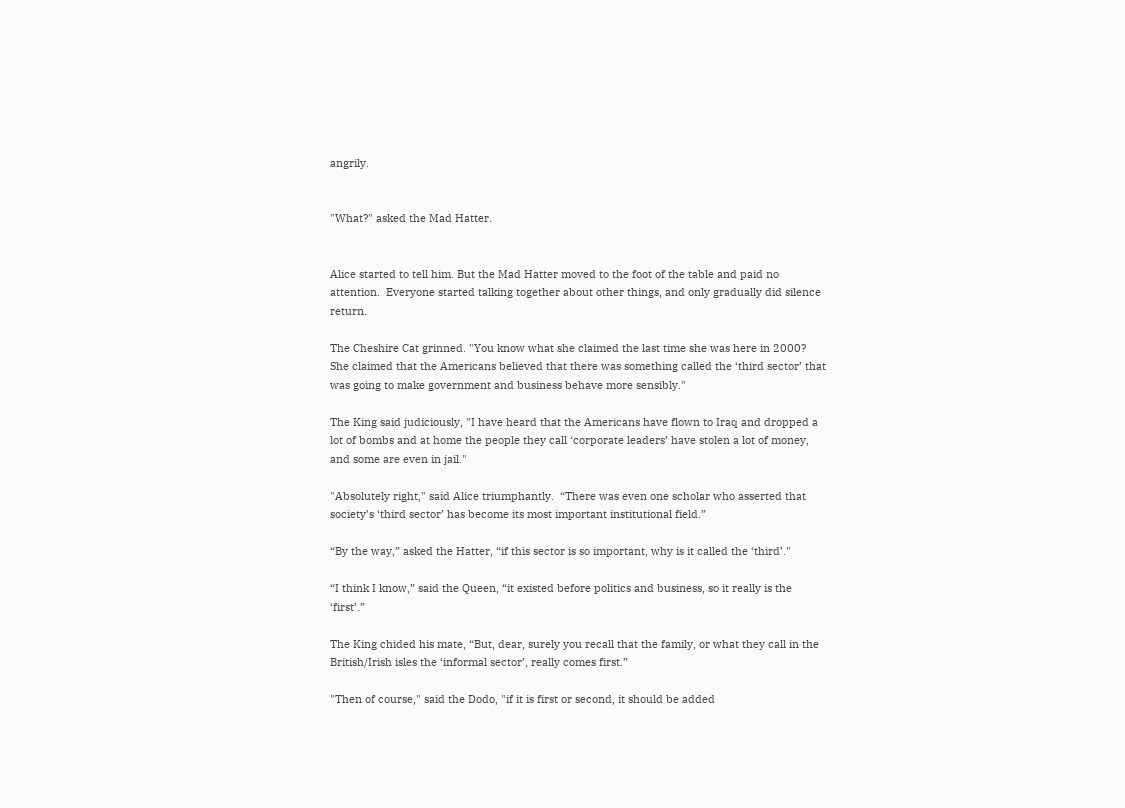angrily.


"What?" asked the Mad Hatter.


Alice started to tell him. But the Mad Hatter moved to the foot of the table and paid no attention.  Everyone started talking together about other things, and only gradually did silence return.

The Cheshire Cat grinned. "You know what she claimed the last time she was here in 2000? She claimed that the Americans believed that there was something called the ‘third sector’ that was going to make government and business behave more sensibly."

The King said judiciously, "I have heard that the Americans have flown to Iraq and dropped a lot of bombs and at home the people they call ‘corporate leaders’ have stolen a lot of money, and some are even in jail."

"Absolutely right," said Alice triumphantly.  “There was even one scholar who asserted that society’s ‘third sector’ has become its most important institutional field.”

“By the way,” asked the Hatter, “if this sector is so important, why is it called the ‘third’."

“I think I know,” said the Queen, “it existed before politics and business, so it really is the ‘first’.”

The King chided his mate, “But, dear, surely you recall that the family, or what they call in the British/Irish isles the ‘informal sector’, really comes first.”

"Then of course," said the Dodo, "if it is first or second, it should be added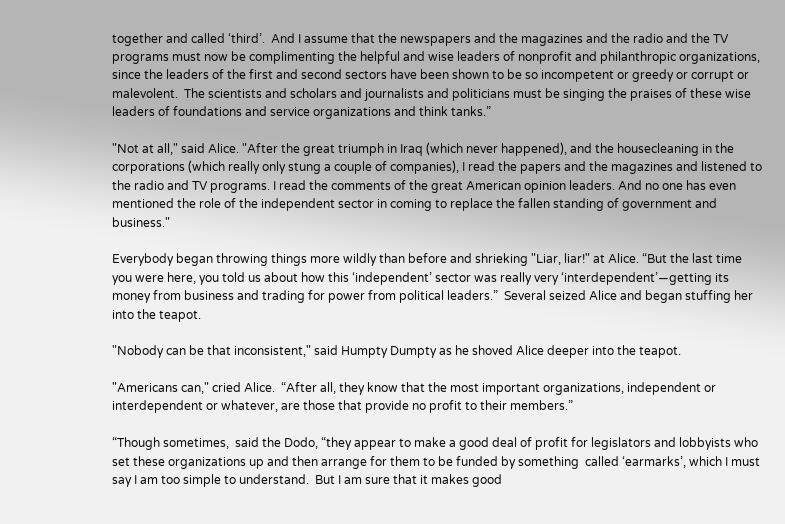together and called ‘third’.  And I assume that the newspapers and the magazines and the radio and the TV programs must now be complimenting the helpful and wise leaders of nonprofit and philanthropic organizations, since the leaders of the first and second sectors have been shown to be so incompetent or greedy or corrupt or malevolent.  The scientists and scholars and journalists and politicians must be singing the praises of these wise leaders of foundations and service organizations and think tanks.”

"Not at all," said Alice. "After the great triumph in Iraq (which never happened), and the housecleaning in the corporations (which really only stung a couple of companies), I read the papers and the magazines and listened to the radio and TV programs. I read the comments of the great American opinion leaders. And no one has even mentioned the role of the independent sector in coming to replace the fallen standing of government and business."

Everybody began throwing things more wildly than before and shrieking "Liar, liar!" at Alice. “But the last time you were here, you told us about how this ‘independent’ sector was really very ‘interdependent’—getting its money from business and trading for power from political leaders.”  Several seized Alice and began stuffing her into the teapot.

"Nobody can be that inconsistent," said Humpty Dumpty as he shoved Alice deeper into the teapot.

"Americans can," cried Alice.  “After all, they know that the most important organizations, independent or interdependent or whatever, are those that provide no profit to their members.”

“Though sometimes,  said the Dodo, “they appear to make a good deal of profit for legislators and lobbyists who set these organizations up and then arrange for them to be funded by something  called ‘earmarks’, which I must say I am too simple to understand.  But I am sure that it makes good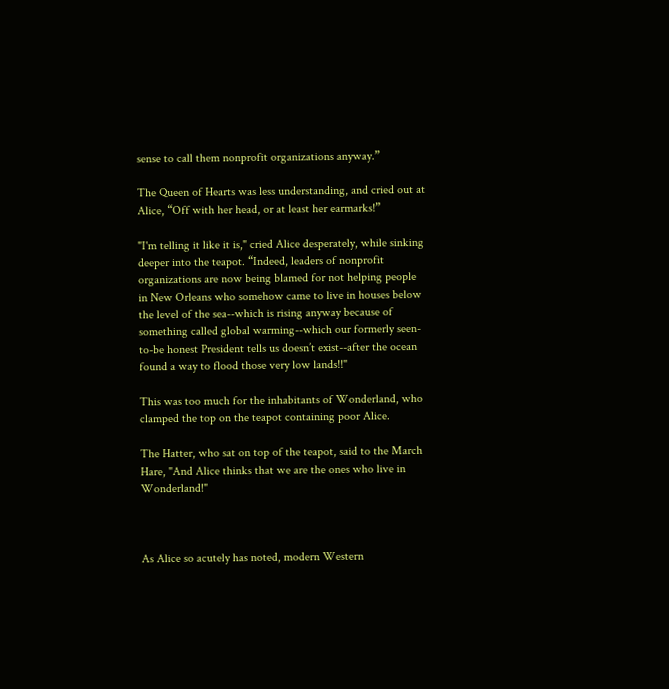sense to call them nonprofit organizations anyway.”

The Queen of Hearts was less understanding, and cried out at Alice, “Off with her head, or at least her earmarks!”

"I'm telling it like it is," cried Alice desperately, while sinking deeper into the teapot. “Indeed, leaders of nonprofit organizations are now being blamed for not helping people in New Orleans who somehow came to live in houses below the level of the sea--which is rising anyway because of something called global warming--which our formerly seen-to-be honest President tells us doesn’t exist--after the ocean found a way to flood those very low lands!!"

This was too much for the inhabitants of Wonderland, who clamped the top on the teapot containing poor Alice.

The Hatter, who sat on top of the teapot, said to the March Hare, "And Alice thinks that we are the ones who live in Wonderland!"



As Alice so acutely has noted, modern Western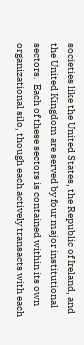societies like the United States, the Republic of Ireland, and the United Kingdom are served by four major institutional sectors.  Each of these sectors is contained within its own organizational silo, though each actively transacts with each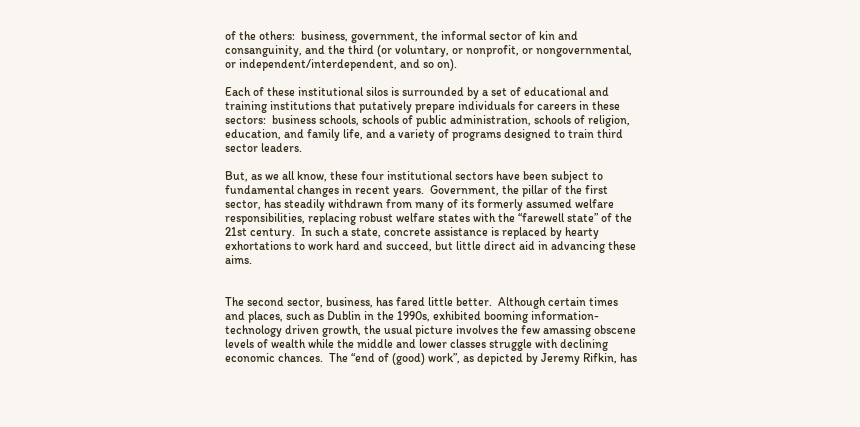of the others:  business, government, the informal sector of kin and consanguinity, and the third (or voluntary, or nonprofit, or nongovernmental, or independent/interdependent, and so on).

Each of these institutional silos is surrounded by a set of educational and training institutions that putatively prepare individuals for careers in these sectors:  business schools, schools of public administration, schools of religion, education, and family life, and a variety of programs designed to train third sector leaders.

But, as we all know, these four institutional sectors have been subject to fundamental changes in recent years.  Government, the pillar of the first sector, has steadily withdrawn from many of its formerly assumed welfare responsibilities, replacing robust welfare states with the “farewell state” of the 21st century.  In such a state, concrete assistance is replaced by hearty exhortations to work hard and succeed, but little direct aid in advancing these aims.


The second sector, business, has fared little better.  Although certain times and places, such as Dublin in the 1990s, exhibited booming information-technology driven growth, the usual picture involves the few amassing obscene levels of wealth while the middle and lower classes struggle with declining economic chances.  The “end of (good) work”, as depicted by Jeremy Rifkin, has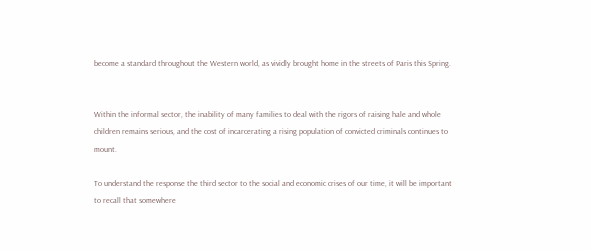become a standard throughout the Western world, as vividly brought home in the streets of Paris this Spring.


Within the informal sector, the inability of many families to deal with the rigors of raising hale and whole children remains serious, and the cost of incarcerating a rising population of convicted criminals continues to mount.

To understand the response the third sector to the social and economic crises of our time, it will be important to recall that somewhere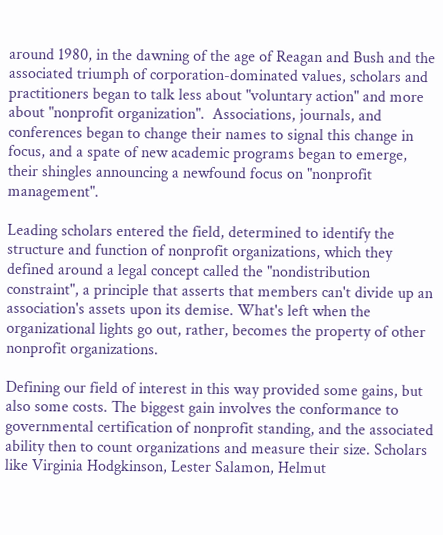around 1980, in the dawning of the age of Reagan and Bush and the associated triumph of corporation-dominated values, scholars and practitioners began to talk less about "voluntary action" and more about "nonprofit organization".  Associations, journals, and conferences began to change their names to signal this change in focus, and a spate of new academic programs began to emerge, their shingles announcing a newfound focus on "nonprofit management".

Leading scholars entered the field, determined to identify the structure and function of nonprofit organizations, which they defined around a legal concept called the "nondistribution constraint", a principle that asserts that members can't divide up an association's assets upon its demise. What's left when the organizational lights go out, rather, becomes the property of other nonprofit organizations.

Defining our field of interest in this way provided some gains, but also some costs. The biggest gain involves the conformance to governmental certification of nonprofit standing, and the associated ability then to count organizations and measure their size. Scholars like Virginia Hodgkinson, Lester Salamon, Helmut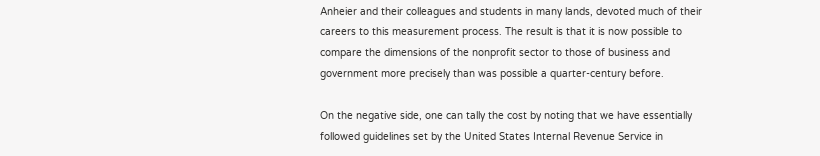Anheier and their colleagues and students in many lands, devoted much of their careers to this measurement process. The result is that it is now possible to compare the dimensions of the nonprofit sector to those of business and government more precisely than was possible a quarter-century before.

On the negative side, one can tally the cost by noting that we have essentially followed guidelines set by the United States Internal Revenue Service in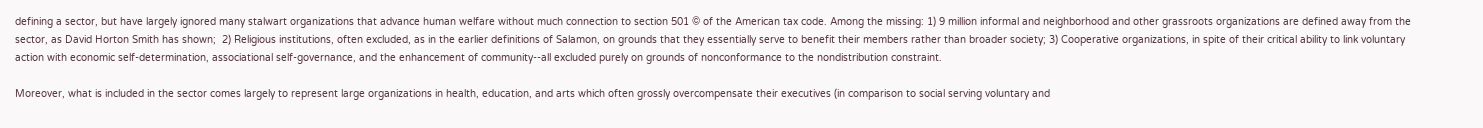defining a sector, but have largely ignored many stalwart organizations that advance human welfare without much connection to section 501 © of the American tax code. Among the missing: 1) 9 million informal and neighborhood and other grassroots organizations are defined away from the sector, as David Horton Smith has shown;  2) Religious institutions, often excluded, as in the earlier definitions of Salamon, on grounds that they essentially serve to benefit their members rather than broader society; 3) Cooperative organizations, in spite of their critical ability to link voluntary action with economic self-determination, associational self-governance, and the enhancement of community--all excluded purely on grounds of nonconformance to the nondistribution constraint.

Moreover, what is included in the sector comes largely to represent large organizations in health, education, and arts which often grossly overcompensate their executives (in comparison to social serving voluntary and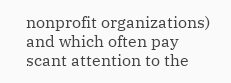nonprofit organizations) and which often pay scant attention to the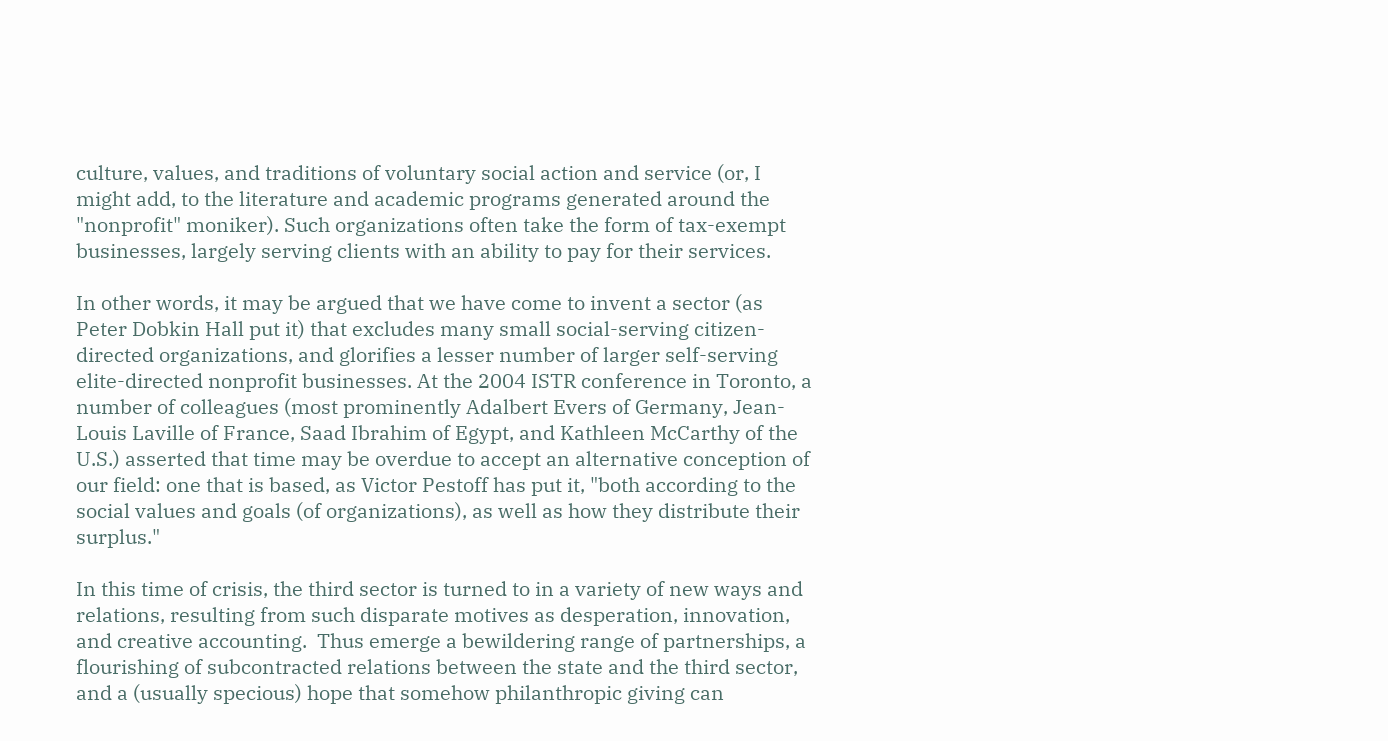culture, values, and traditions of voluntary social action and service (or, I might add, to the literature and academic programs generated around the "nonprofit" moniker). Such organizations often take the form of tax-exempt businesses, largely serving clients with an ability to pay for their services.

In other words, it may be argued that we have come to invent a sector (as Peter Dobkin Hall put it) that excludes many small social-serving citizen-directed organizations, and glorifies a lesser number of larger self-serving elite-directed nonprofit businesses. At the 2004 ISTR conference in Toronto, a number of colleagues (most prominently Adalbert Evers of Germany, Jean-Louis Laville of France, Saad Ibrahim of Egypt, and Kathleen McCarthy of the U.S.) asserted that time may be overdue to accept an alternative conception of our field: one that is based, as Victor Pestoff has put it, "both according to the social values and goals (of organizations), as well as how they distribute their surplus."

In this time of crisis, the third sector is turned to in a variety of new ways and relations, resulting from such disparate motives as desperation, innovation, and creative accounting.  Thus emerge a bewildering range of partnerships, a flourishing of subcontracted relations between the state and the third sector, and a (usually specious) hope that somehow philanthropic giving can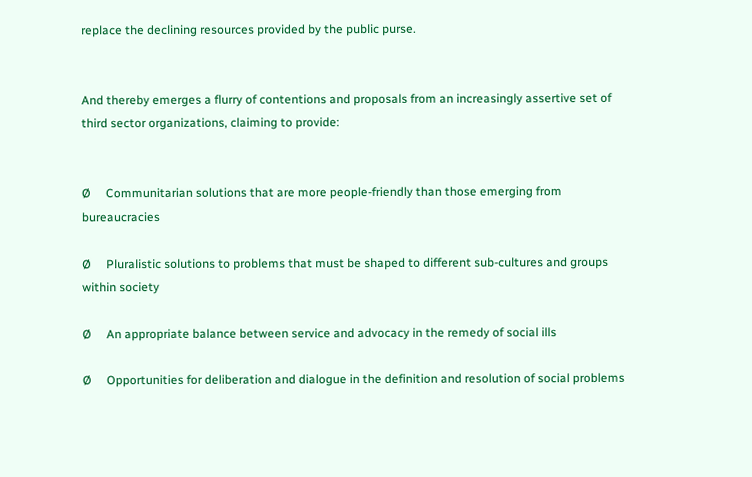replace the declining resources provided by the public purse.


And thereby emerges a flurry of contentions and proposals from an increasingly assertive set of third sector organizations, claiming to provide:


Ø     Communitarian solutions that are more people-friendly than those emerging from bureaucracies

Ø     Pluralistic solutions to problems that must be shaped to different sub-cultures and groups within society

Ø     An appropriate balance between service and advocacy in the remedy of social ills

Ø     Opportunities for deliberation and dialogue in the definition and resolution of social problems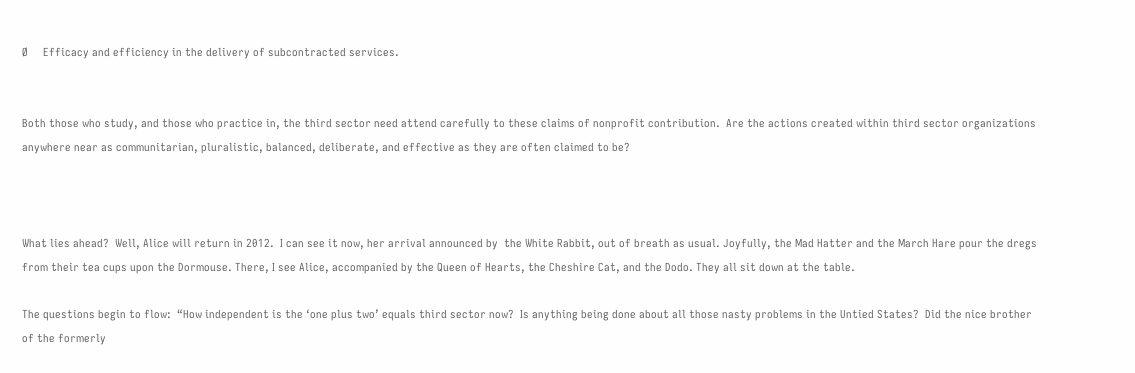Ø     Efficacy and efficiency in the delivery of subcontracted services.


Both those who study, and those who practice in, the third sector need attend carefully to these claims of nonprofit contribution.  Are the actions created within third sector organizations anywhere near as communitarian, pluralistic, balanced, deliberate, and effective as they are often claimed to be?



What lies ahead?  Well, Alice will return in 2012.  I can see it now, her arrival announced by  the White Rabbit, out of breath as usual. Joyfully, the Mad Hatter and the March Hare pour the dregs from their tea cups upon the Dormouse. There, I see Alice, accompanied by the Queen of Hearts, the Cheshire Cat, and the Dodo. They all sit down at the table.

The questions begin to flow:  “How independent is the ‘one plus two’ equals third sector now?  Is anything being done about all those nasty problems in the Untied States?  Did the nice brother of the formerly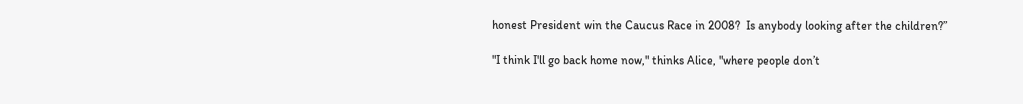honest President win the Caucus Race in 2008?  Is anybody looking after the children?”

"I think I'll go back home now," thinks Alice, "where people don’t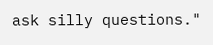ask silly questions."